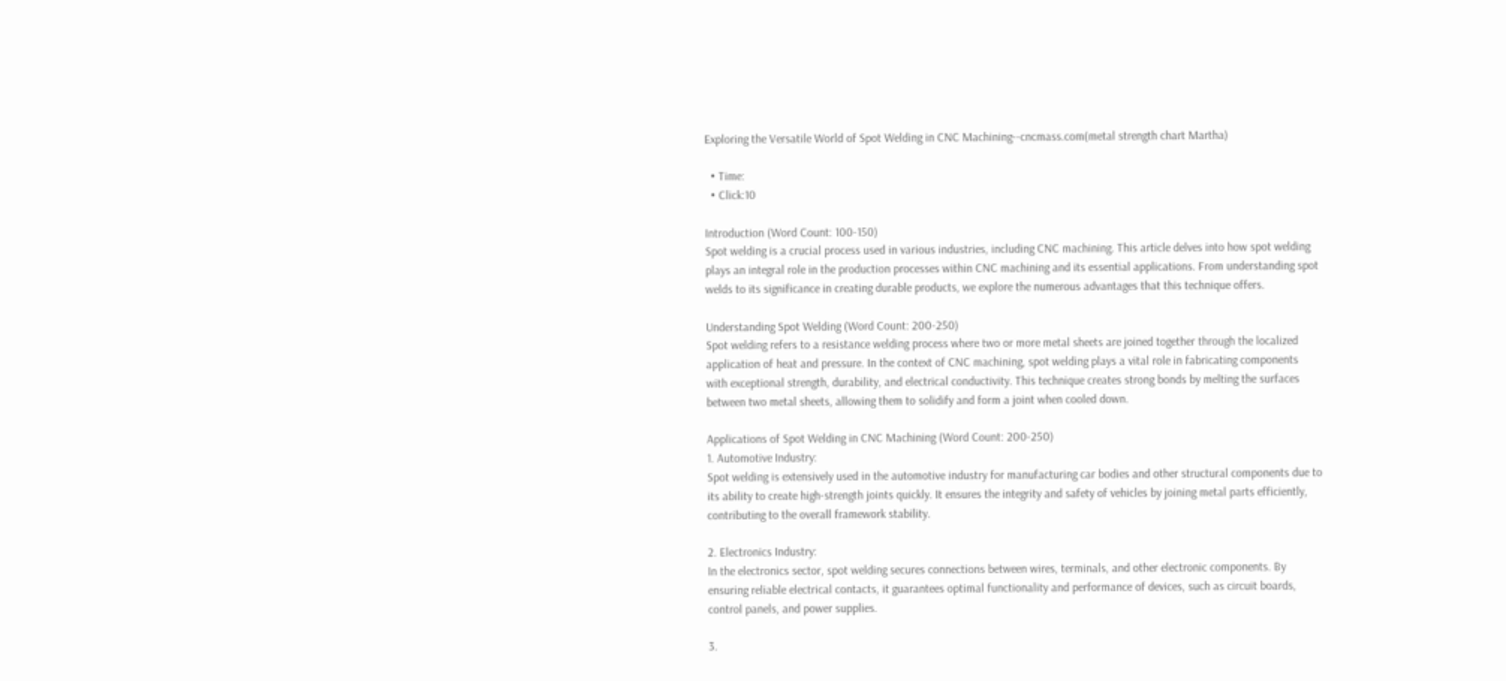Exploring the Versatile World of Spot Welding in CNC Machining--cncmass.com(metal strength chart Martha)

  • Time:
  • Click:10

Introduction (Word Count: 100-150)
Spot welding is a crucial process used in various industries, including CNC machining. This article delves into how spot welding plays an integral role in the production processes within CNC machining and its essential applications. From understanding spot welds to its significance in creating durable products, we explore the numerous advantages that this technique offers.

Understanding Spot Welding (Word Count: 200-250)
Spot welding refers to a resistance welding process where two or more metal sheets are joined together through the localized application of heat and pressure. In the context of CNC machining, spot welding plays a vital role in fabricating components with exceptional strength, durability, and electrical conductivity. This technique creates strong bonds by melting the surfaces between two metal sheets, allowing them to solidify and form a joint when cooled down.

Applications of Spot Welding in CNC Machining (Word Count: 200-250)
1. Automotive Industry:
Spot welding is extensively used in the automotive industry for manufacturing car bodies and other structural components due to its ability to create high-strength joints quickly. It ensures the integrity and safety of vehicles by joining metal parts efficiently, contributing to the overall framework stability.

2. Electronics Industry:
In the electronics sector, spot welding secures connections between wires, terminals, and other electronic components. By ensuring reliable electrical contacts, it guarantees optimal functionality and performance of devices, such as circuit boards, control panels, and power supplies.

3.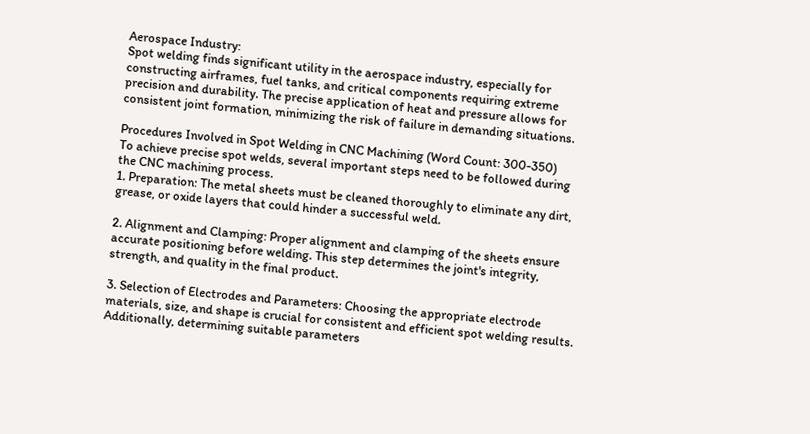Aerospace Industry:
Spot welding finds significant utility in the aerospace industry, especially for constructing airframes, fuel tanks, and critical components requiring extreme precision and durability. The precise application of heat and pressure allows for consistent joint formation, minimizing the risk of failure in demanding situations.

Procedures Involved in Spot Welding in CNC Machining (Word Count: 300-350)
To achieve precise spot welds, several important steps need to be followed during the CNC machining process.
1. Preparation: The metal sheets must be cleaned thoroughly to eliminate any dirt, grease, or oxide layers that could hinder a successful weld.

2. Alignment and Clamping: Proper alignment and clamping of the sheets ensure accurate positioning before welding. This step determines the joint's integrity, strength, and quality in the final product.

3. Selection of Electrodes and Parameters: Choosing the appropriate electrode materials, size, and shape is crucial for consistent and efficient spot welding results. Additionally, determining suitable parameters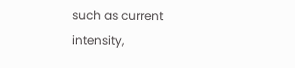such as current intensity,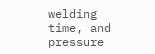welding time, and pressure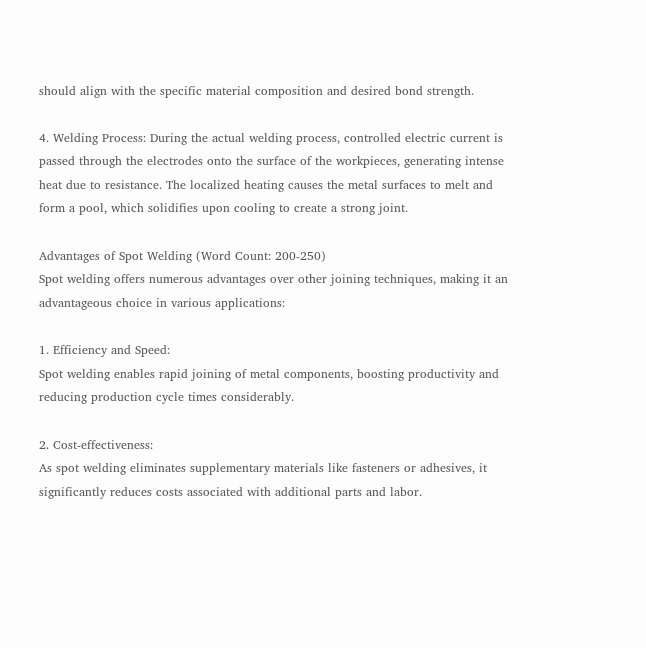should align with the specific material composition and desired bond strength.

4. Welding Process: During the actual welding process, controlled electric current is passed through the electrodes onto the surface of the workpieces, generating intense heat due to resistance. The localized heating causes the metal surfaces to melt and form a pool, which solidifies upon cooling to create a strong joint.

Advantages of Spot Welding (Word Count: 200-250)
Spot welding offers numerous advantages over other joining techniques, making it an advantageous choice in various applications:

1. Efficiency and Speed:
Spot welding enables rapid joining of metal components, boosting productivity and reducing production cycle times considerably.

2. Cost-effectiveness:
As spot welding eliminates supplementary materials like fasteners or adhesives, it significantly reduces costs associated with additional parts and labor.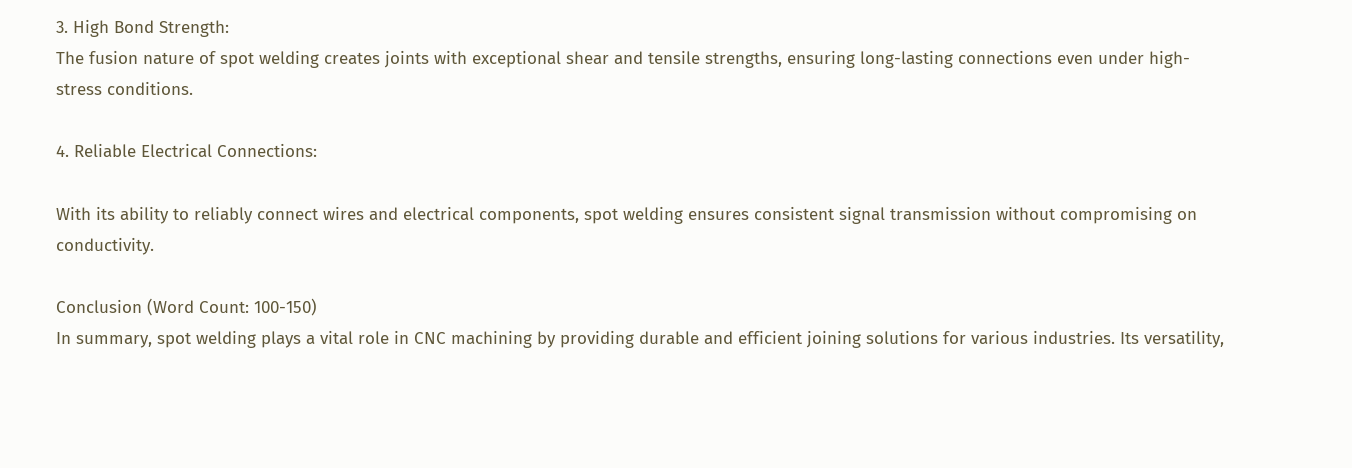3. High Bond Strength:
The fusion nature of spot welding creates joints with exceptional shear and tensile strengths, ensuring long-lasting connections even under high-stress conditions.

4. Reliable Electrical Connections:

With its ability to reliably connect wires and electrical components, spot welding ensures consistent signal transmission without compromising on conductivity.

Conclusion (Word Count: 100-150)
In summary, spot welding plays a vital role in CNC machining by providing durable and efficient joining solutions for various industries. Its versatility,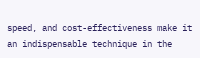speed, and cost-effectiveness make it an indispensable technique in the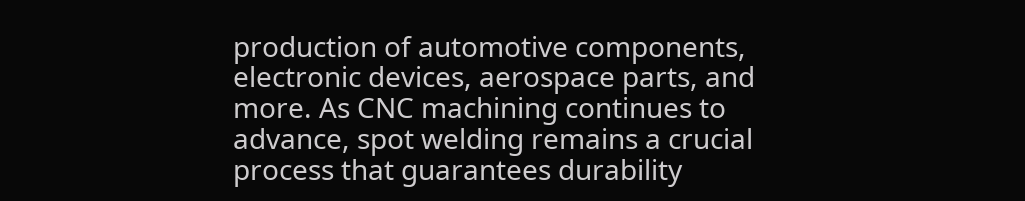production of automotive components, electronic devices, aerospace parts, and more. As CNC machining continues to advance, spot welding remains a crucial process that guarantees durability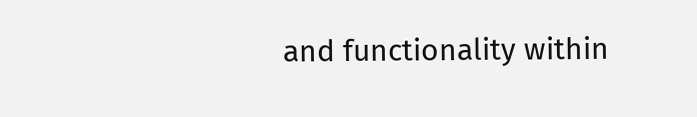and functionality within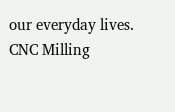our everyday lives. CNC Milling